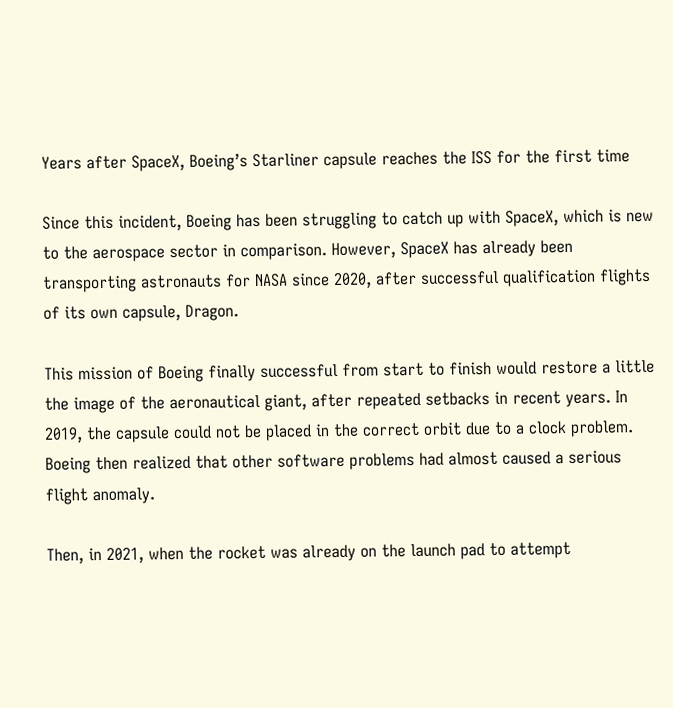Years after SpaceX, Boeing’s Starliner capsule reaches the ISS for the first time

Since this incident, Boeing has been struggling to catch up with SpaceX, which is new to the aerospace sector in comparison. However, SpaceX has already been transporting astronauts for NASA since 2020, after successful qualification flights of its own capsule, Dragon.

This mission of Boeing finally successful from start to finish would restore a little the image of the aeronautical giant, after repeated setbacks in recent years. In 2019, the capsule could not be placed in the correct orbit due to a clock problem. Boeing then realized that other software problems had almost caused a serious flight anomaly.

Then, in 2021, when the rocket was already on the launch pad to attempt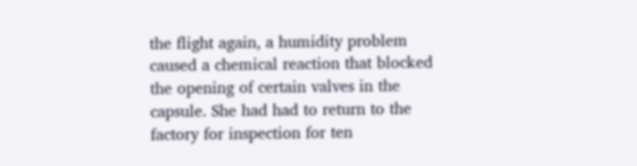the flight again, a humidity problem caused a chemical reaction that blocked the opening of certain valves in the capsule. She had had to return to the factory for inspection for ten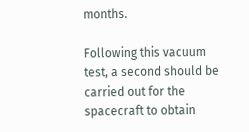months.

Following this vacuum test, a second should be carried out for the spacecraft to obtain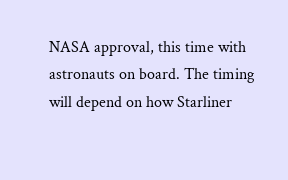NASA approval, this time with astronauts on board. The timing will depend on how Starliner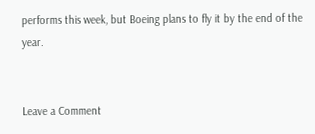performs this week, but Boeing plans to fly it by the end of the year.


Leave a Comment